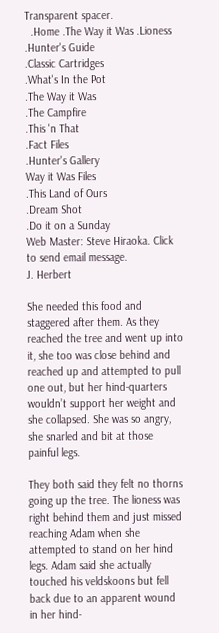Transparent spacer.
  .Home .The Way it Was .Lioness
.Hunter's Guide
.Classic Cartridges
.What's In the Pot
.The Way it Was
.The Campfire
.This 'n That
.Fact Files
.Hunter's Gallery
Way it Was Files
.This Land of Ours
.Dream Shot
.Do it on a Sunday
Web Master: Steve Hiraoka. Click to send email message.
J. Herbert

She needed this food and staggered after them. As they reached the tree and went up into it, she too was close behind and reached up and attempted to pull one out, but her hind-quarters wouldn’t support her weight and she collapsed. She was so angry, she snarled and bit at those painful legs.

They both said they felt no thorns going up the tree. The lioness was right behind them and just missed reaching Adam when she attempted to stand on her hind legs. Adam said she actually touched his veldskoons but fell back due to an apparent wound in her hind-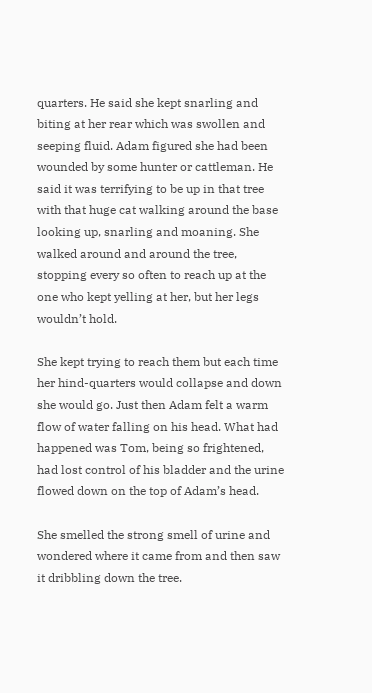quarters. He said she kept snarling and biting at her rear which was swollen and seeping fluid. Adam figured she had been wounded by some hunter or cattleman. He said it was terrifying to be up in that tree with that huge cat walking around the base looking up, snarling and moaning. She walked around and around the tree, stopping every so often to reach up at the one who kept yelling at her, but her legs wouldn’t hold.

She kept trying to reach them but each time her hind-quarters would collapse and down she would go. Just then Adam felt a warm flow of water falling on his head. What had happened was Tom, being so frightened, had lost control of his bladder and the urine flowed down on the top of Adam’s head.

She smelled the strong smell of urine and wondered where it came from and then saw it dribbling down the tree.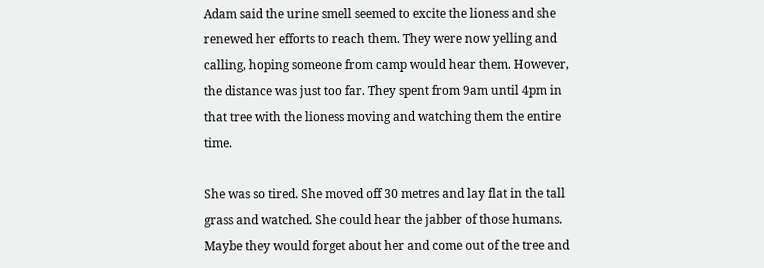Adam said the urine smell seemed to excite the lioness and she renewed her efforts to reach them. They were now yelling and calling, hoping someone from camp would hear them. However, the distance was just too far. They spent from 9am until 4pm in that tree with the lioness moving and watching them the entire time.

She was so tired. She moved off 30 metres and lay flat in the tall grass and watched. She could hear the jabber of those humans. Maybe they would forget about her and come out of the tree and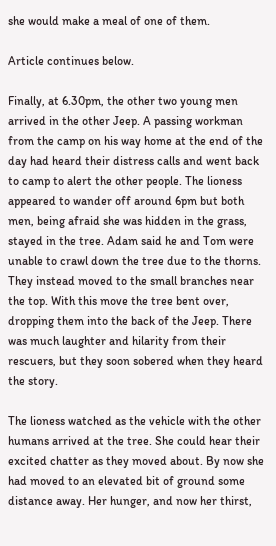she would make a meal of one of them.

Article continues below.

Finally, at 6.30pm, the other two young men arrived in the other Jeep. A passing workman from the camp on his way home at the end of the day had heard their distress calls and went back to camp to alert the other people. The lioness appeared to wander off around 6pm but both men, being afraid she was hidden in the grass, stayed in the tree. Adam said he and Tom were unable to crawl down the tree due to the thorns. They instead moved to the small branches near the top. With this move the tree bent over, dropping them into the back of the Jeep. There was much laughter and hilarity from their rescuers, but they soon sobered when they heard the story.

The lioness watched as the vehicle with the other humans arrived at the tree. She could hear their excited chatter as they moved about. By now she had moved to an elevated bit of ground some distance away. Her hunger, and now her thirst,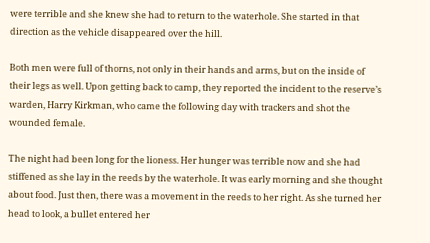were terrible and she knew she had to return to the waterhole. She started in that direction as the vehicle disappeared over the hill.

Both men were full of thorns, not only in their hands and arms, but on the inside of their legs as well. Upon getting back to camp, they reported the incident to the reserve’s warden, Harry Kirkman, who came the following day with trackers and shot the wounded female.

The night had been long for the lioness. Her hunger was terrible now and she had stiffened as she lay in the reeds by the waterhole. It was early morning and she thought about food. Just then, there was a movement in the reeds to her right. As she turned her head to look, a bullet entered her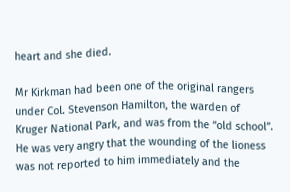heart and she died.

Mr Kirkman had been one of the original rangers under Col. Stevenson Hamilton, the warden of Kruger National Park, and was from the “old school”. He was very angry that the wounding of the lioness was not reported to him immediately and the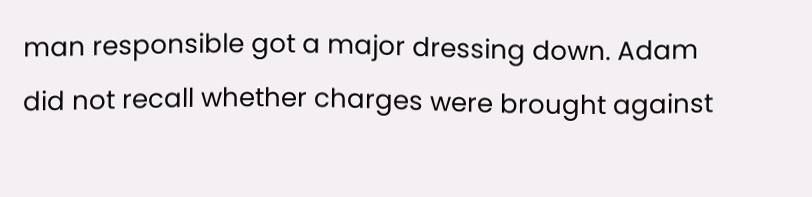man responsible got a major dressing down. Adam did not recall whether charges were brought against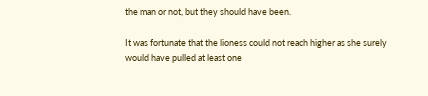the man or not, but they should have been.

It was fortunate that the lioness could not reach higher as she surely would have pulled at least one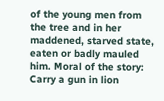of the young men from the tree and in her maddened, starved state, eaten or badly mauled him. Moral of the story: Carry a gun in lion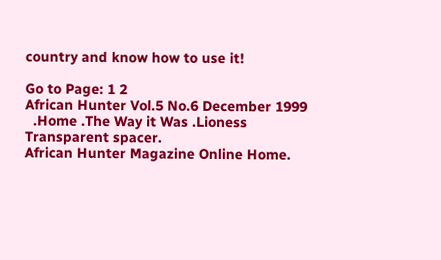country and know how to use it!

Go to Page: 1 2
African Hunter Vol.5 No.6 December 1999
  .Home .The Way it Was .Lioness
Transparent spacer.
African Hunter Magazine Online Home.